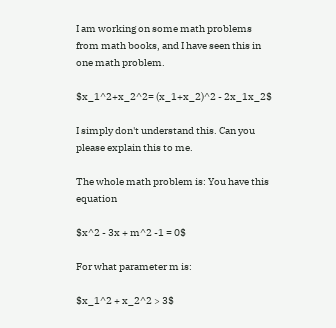I am working on some math problems from math books, and I have seen this in one math problem.

$x_1^2+x_2^2= (x_1+x_2)^2 - 2x_1x_2$

I simply don't understand this. Can you please explain this to me.

The whole math problem is: You have this equation

$x^2 - 3x + m^2 -1 = 0$

For what parameter m is:

$x_1^2 + x_2^2 > 3$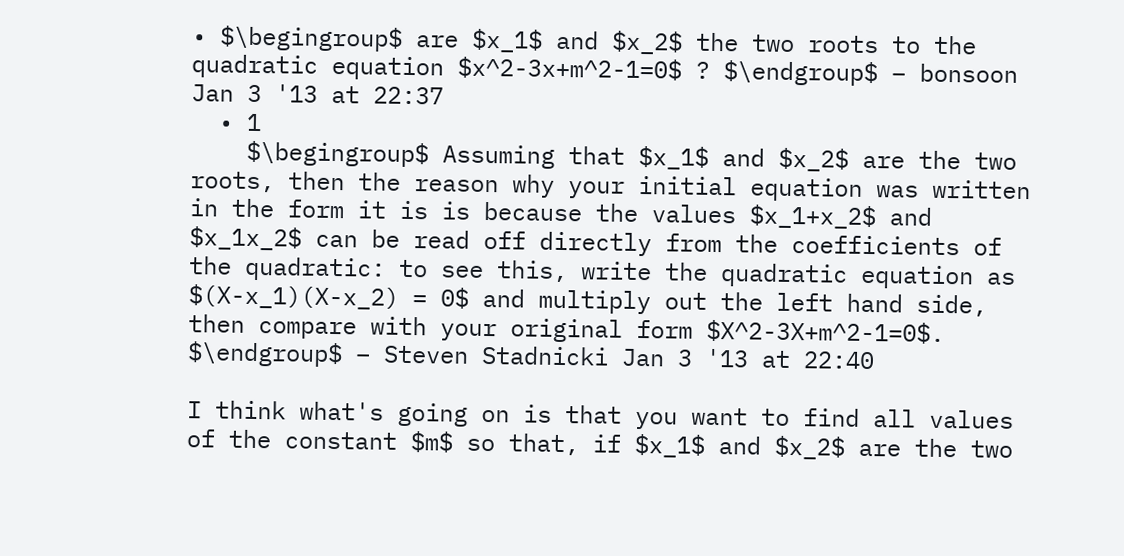• $\begingroup$ are $x_1$ and $x_2$ the two roots to the quadratic equation $x^2-3x+m^2-1=0$ ? $\endgroup$ – bonsoon Jan 3 '13 at 22:37
  • 1
    $\begingroup$ Assuming that $x_1$ and $x_2$ are the two roots, then the reason why your initial equation was written in the form it is is because the values $x_1+x_2$ and $x_1x_2$ can be read off directly from the coefficients of the quadratic: to see this, write the quadratic equation as $(X-x_1)(X-x_2) = 0$ and multiply out the left hand side, then compare with your original form $X^2-3X+m^2-1=0$. $\endgroup$ – Steven Stadnicki Jan 3 '13 at 22:40

I think what's going on is that you want to find all values of the constant $m$ so that, if $x_1$ and $x_2$ are the two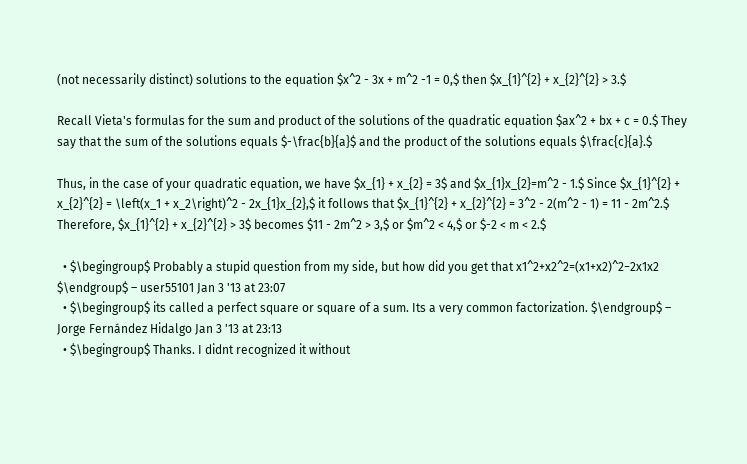(not necessarily distinct) solutions to the equation $x^2 - 3x + m^2 -1 = 0,$ then $x_{1}^{2} + x_{2}^{2} > 3.$

Recall Vieta's formulas for the sum and product of the solutions of the quadratic equation $ax^2 + bx + c = 0.$ They say that the sum of the solutions equals $-\frac{b}{a}$ and the product of the solutions equals $\frac{c}{a}.$

Thus, in the case of your quadratic equation, we have $x_{1} + x_{2} = 3$ and $x_{1}x_{2}=m^2 - 1.$ Since $x_{1}^{2} + x_{2}^{2} = \left(x_1 + x_2\right)^2 - 2x_{1}x_{2},$ it follows that $x_{1}^{2} + x_{2}^{2} = 3^2 - 2(m^2 - 1) = 11 - 2m^2.$ Therefore, $x_{1}^{2} + x_{2}^{2} > 3$ becomes $11 - 2m^2 > 3,$ or $m^2 < 4,$ or $-2 < m < 2.$

  • $\begingroup$ Probably a stupid question from my side, but how did you get that x1^2+x2^2=(x1+x2)^2−2x1x2 $\endgroup$ – user55101 Jan 3 '13 at 23:07
  • $\begingroup$ its called a perfect square or square of a sum. Its a very common factorization. $\endgroup$ – Jorge Fernández Hidalgo Jan 3 '13 at 23:13
  • $\begingroup$ Thanks. I didnt recognized it without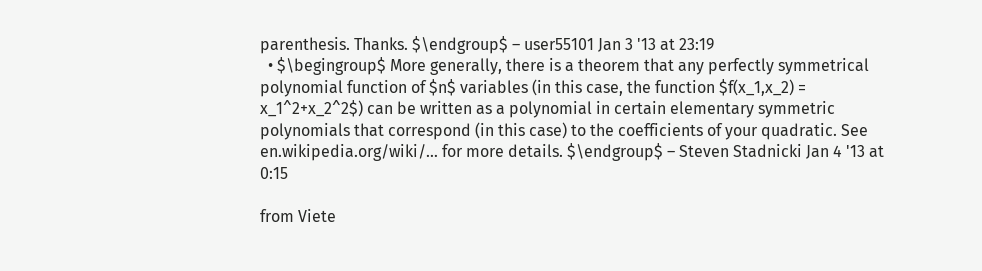parenthesis. Thanks. $\endgroup$ – user55101 Jan 3 '13 at 23:19
  • $\begingroup$ More generally, there is a theorem that any perfectly symmetrical polynomial function of $n$ variables (in this case, the function $f(x_1,x_2) = x_1^2+x_2^2$) can be written as a polynomial in certain elementary symmetric polynomials that correspond (in this case) to the coefficients of your quadratic. See en.wikipedia.org/wiki/… for more details. $\endgroup$ – Steven Stadnicki Jan 4 '13 at 0:15

from Viete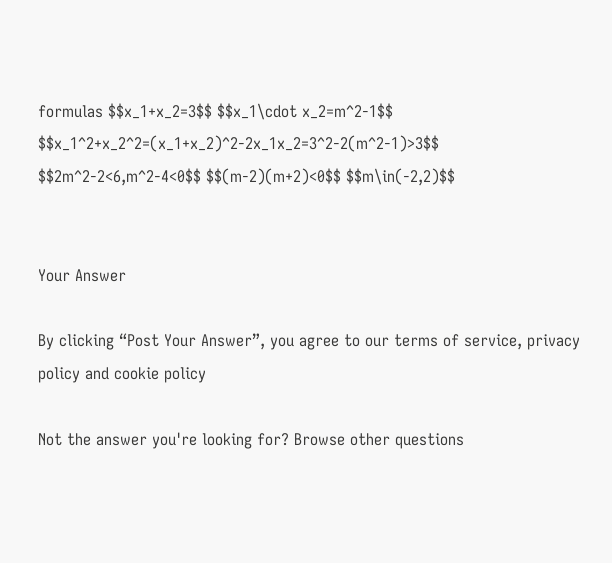formulas $$x_1+x_2=3$$ $$x_1\cdot x_2=m^2-1$$ $$x_1^2+x_2^2=(x_1+x_2)^2-2x_1x_2=3^2-2(m^2-1)>3$$ $$2m^2-2<6,m^2-4<0$$ $$(m-2)(m+2)<0$$ $$m\in(-2,2)$$


Your Answer

By clicking “Post Your Answer”, you agree to our terms of service, privacy policy and cookie policy

Not the answer you're looking for? Browse other questions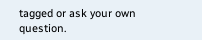tagged or ask your own question.